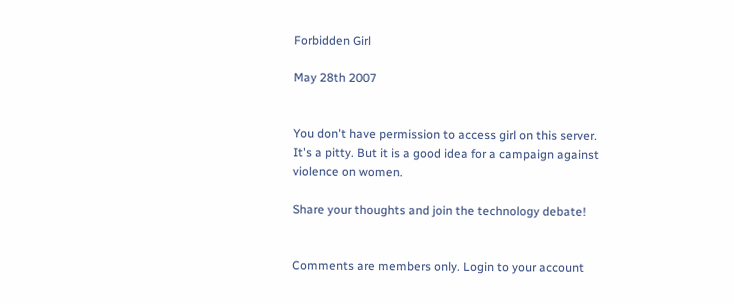Forbidden Girl

May 28th 2007


You don't have permission to access girl on this server.
It's a pitty. But it is a good idea for a campaign against violence on women.

Share your thoughts and join the technology debate!


Comments are members only. Login to your account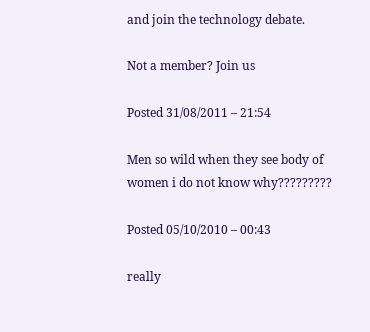and join the technology debate.

Not a member? Join us

Posted 31/08/2011 – 21:54

Men so wild when they see body of women i do not know why?????????

Posted 05/10/2010 – 00:43

really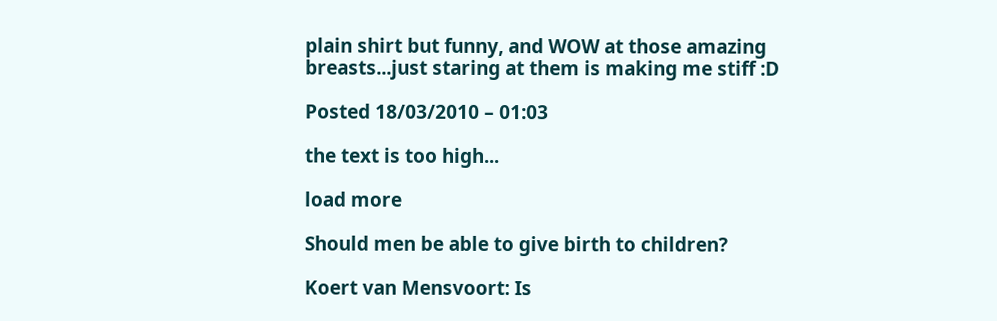plain shirt but funny, and WOW at those amazing breasts...just staring at them is making me stiff :D

Posted 18/03/2010 – 01:03

the text is too high...

load more

Should men be able to give birth to children?

Koert van Mensvoort: Is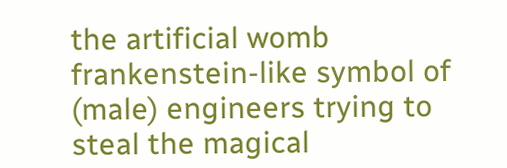the artificial womb frankenstein-like symbol of (male) engineers trying to steal the magical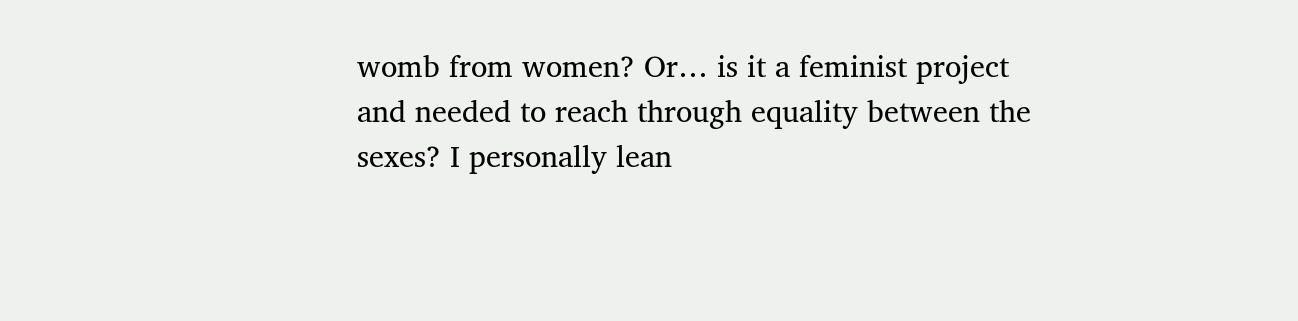womb from women? Or… is it a feminist project and needed to reach through equality between the sexes? I personally lean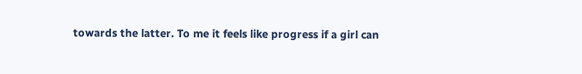towards the latter. To me it feels like progress if a girl can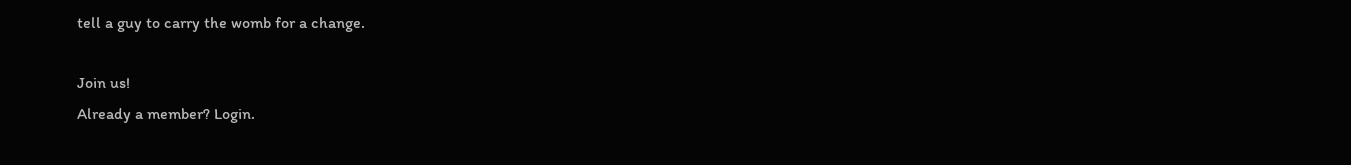tell a guy to carry the womb for a change.

Join us!
Already a member? Login.